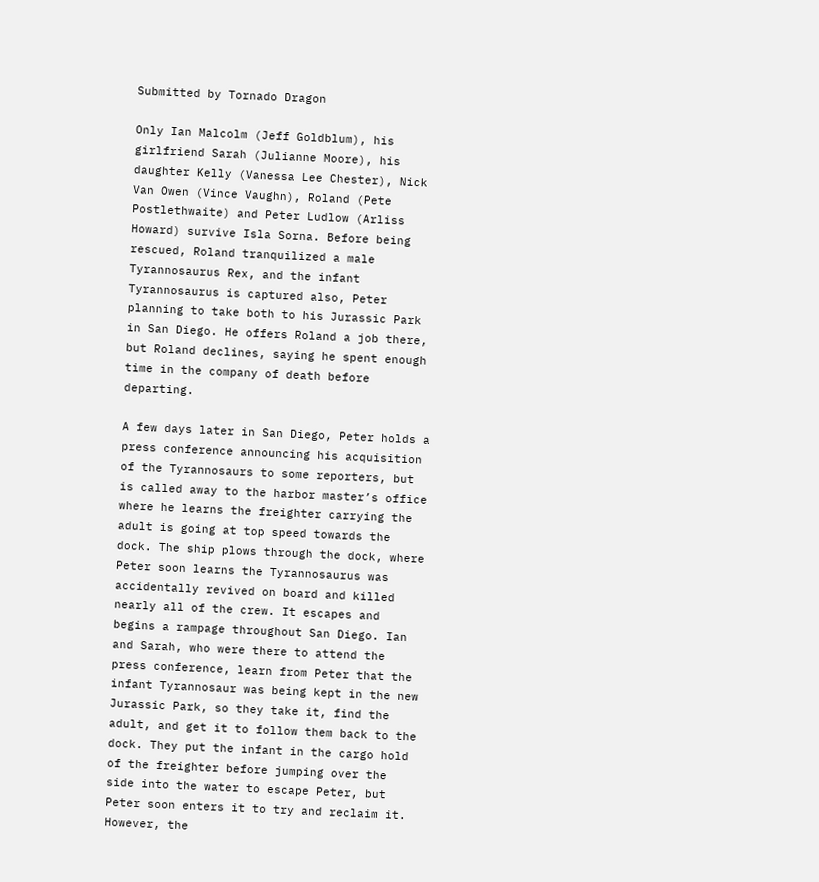Submitted by Tornado Dragon

Only Ian Malcolm (Jeff Goldblum), his girlfriend Sarah (Julianne Moore), his daughter Kelly (Vanessa Lee Chester), Nick Van Owen (Vince Vaughn), Roland (Pete Postlethwaite) and Peter Ludlow (Arliss Howard) survive Isla Sorna. Before being rescued, Roland tranquilized a male Tyrannosaurus Rex, and the infant Tyrannosaurus is captured also, Peter planning to take both to his Jurassic Park in San Diego. He offers Roland a job there, but Roland declines, saying he spent enough time in the company of death before departing.

A few days later in San Diego, Peter holds a press conference announcing his acquisition of the Tyrannosaurs to some reporters, but is called away to the harbor master’s office where he learns the freighter carrying the adult is going at top speed towards the dock. The ship plows through the dock, where Peter soon learns the Tyrannosaurus was accidentally revived on board and killed nearly all of the crew. It escapes and begins a rampage throughout San Diego. Ian and Sarah, who were there to attend the press conference, learn from Peter that the infant Tyrannosaur was being kept in the new Jurassic Park, so they take it, find the adult, and get it to follow them back to the dock. They put the infant in the cargo hold of the freighter before jumping over the side into the water to escape Peter, but Peter soon enters it to try and reclaim it. However, the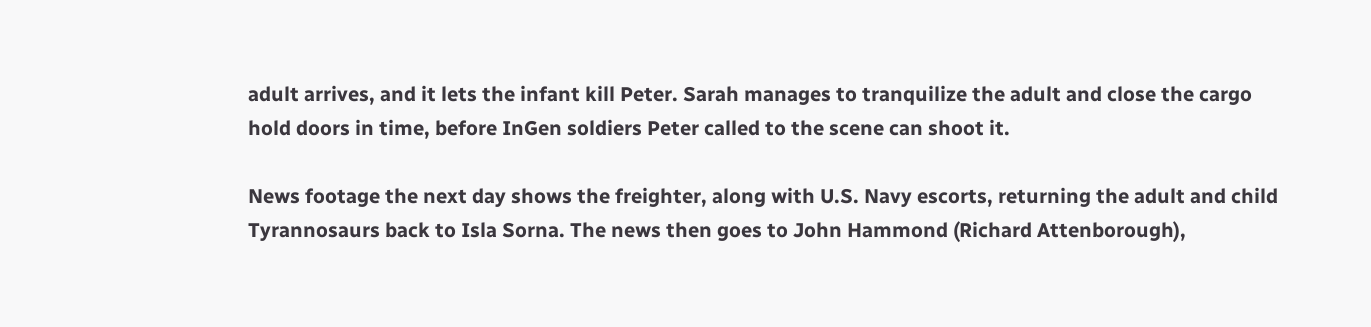adult arrives, and it lets the infant kill Peter. Sarah manages to tranquilize the adult and close the cargo hold doors in time, before InGen soldiers Peter called to the scene can shoot it.

News footage the next day shows the freighter, along with U.S. Navy escorts, returning the adult and child Tyrannosaurs back to Isla Sorna. The news then goes to John Hammond (Richard Attenborough),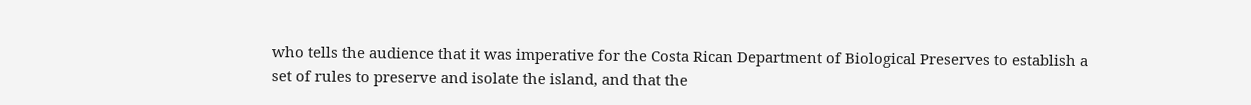who tells the audience that it was imperative for the Costa Rican Department of Biological Preserves to establish a set of rules to preserve and isolate the island, and that the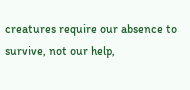creatures require our absence to survive, not our help,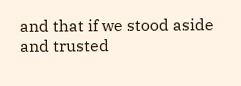and that if we stood aside and trusted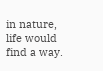in nature, life would find a way.